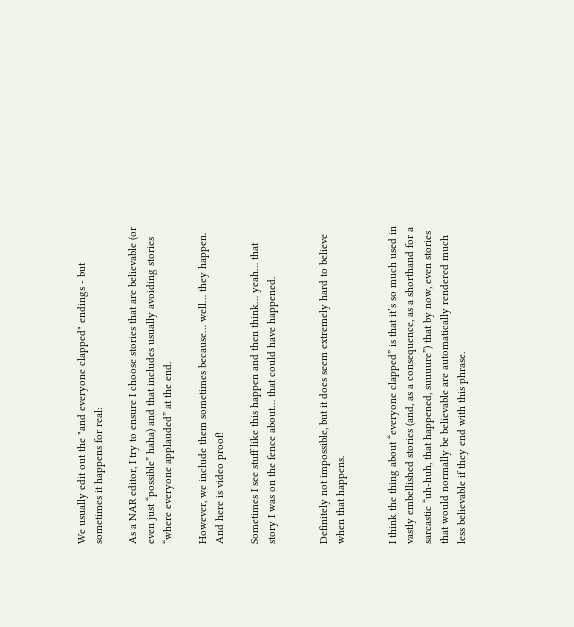We usually edit out the "and everyone clapped" endings - but sometimes it happens for real:

As a NAR editor, I try to ensure I choose stories that are believable (or even just “possible” haha) and that includes usually avoiding stories “where everyone applauded” at the end.

However, we include them sometimes because… well… they happen. And here is video proof!

Sometimes I see stuff like this happen and then think… yeah… that story I was on the fence about… that could have happened.


Definitely not impossible, but it does seem extremely hard to believe when that happens.


I think the thing about “everyone clapped” is that it’s so much used in vastly embellished stories (and, as a consequence, as a shorthand for a sarcastic “uh-huh, that happened, suuuure”) that by now, even stories that would normally be believable are automatically rendered much less believable if they end with this phrase.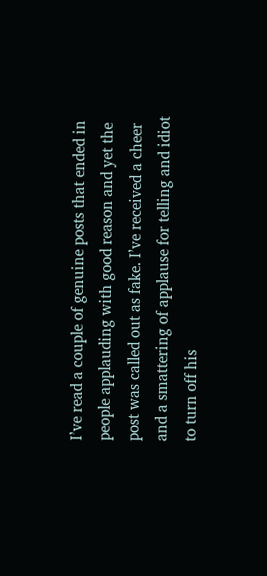I’ve read a couple of genuine posts that ended in people applauding with good reason and yet the post was called out as fake. I’ve received a cheer and a smattering of applause for telling and idiot to turn off his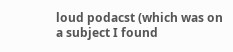loud podacst (which was on a subject I found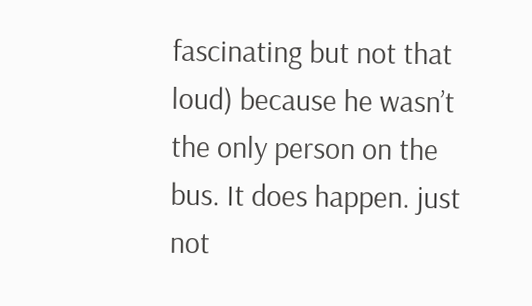fascinating but not that loud) because he wasn’t the only person on the bus. It does happen. just not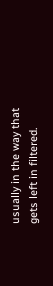usually in the way that gets left in filtered.